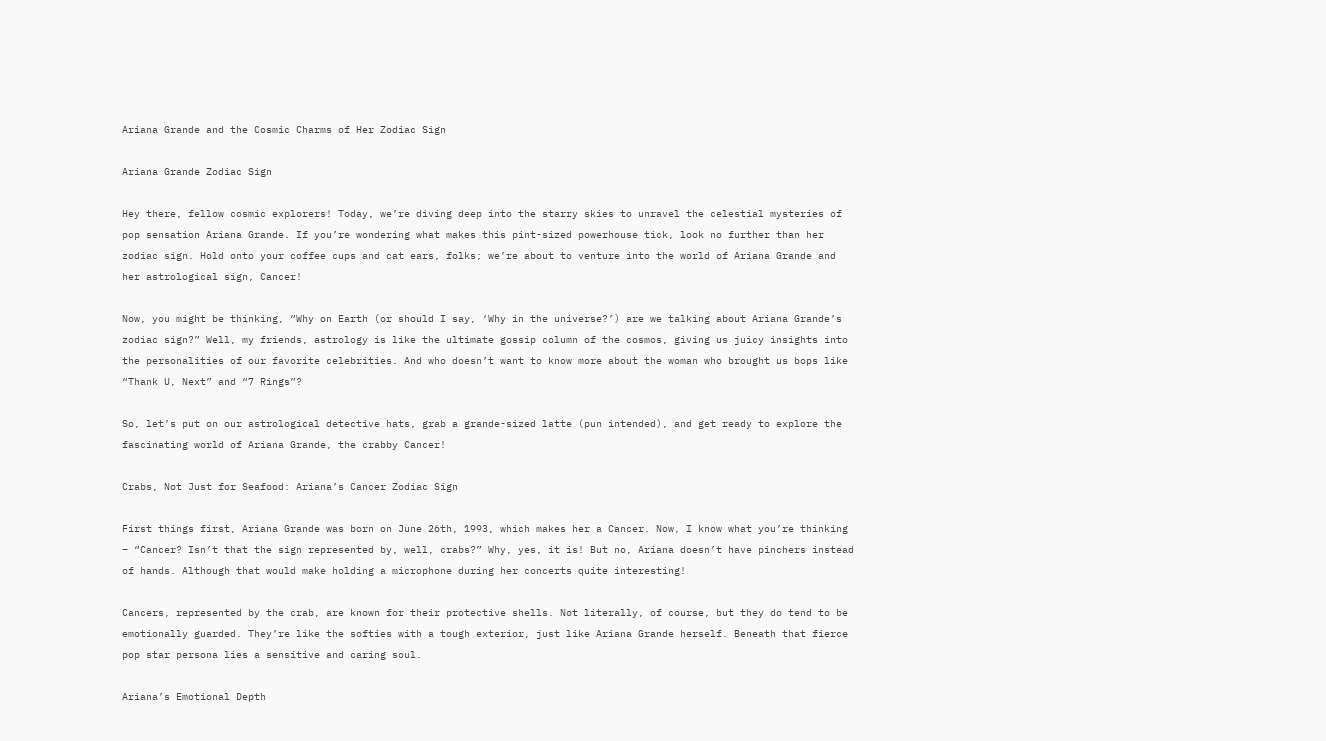Ariana Grande and the Cosmic Charms of Her Zodiac Sign

Ariana Grande Zodiac Sign

Hey there, fellow cosmic explorers! Today, we’re diving deep into the starry skies to unravel the celestial mysteries of pop sensation Ariana Grande. If you’re wondering what makes this pint-sized powerhouse tick, look no further than her zodiac sign. Hold onto your coffee cups and cat ears, folks; we’re about to venture into the world of Ariana Grande and her astrological sign, Cancer!

Now, you might be thinking, “Why on Earth (or should I say, ‘Why in the universe?’) are we talking about Ariana Grande’s zodiac sign?” Well, my friends, astrology is like the ultimate gossip column of the cosmos, giving us juicy insights into the personalities of our favorite celebrities. And who doesn’t want to know more about the woman who brought us bops like “Thank U, Next” and “7 Rings”?

So, let’s put on our astrological detective hats, grab a grande-sized latte (pun intended), and get ready to explore the fascinating world of Ariana Grande, the crabby Cancer!

Crabs, Not Just for Seafood: Ariana’s Cancer Zodiac Sign

First things first, Ariana Grande was born on June 26th, 1993, which makes her a Cancer. Now, I know what you’re thinking – “Cancer? Isn’t that the sign represented by, well, crabs?” Why, yes, it is! But no, Ariana doesn’t have pinchers instead of hands. Although that would make holding a microphone during her concerts quite interesting!

Cancers, represented by the crab, are known for their protective shells. Not literally, of course, but they do tend to be emotionally guarded. They’re like the softies with a tough exterior, just like Ariana Grande herself. Beneath that fierce pop star persona lies a sensitive and caring soul.

Ariana’s Emotional Depth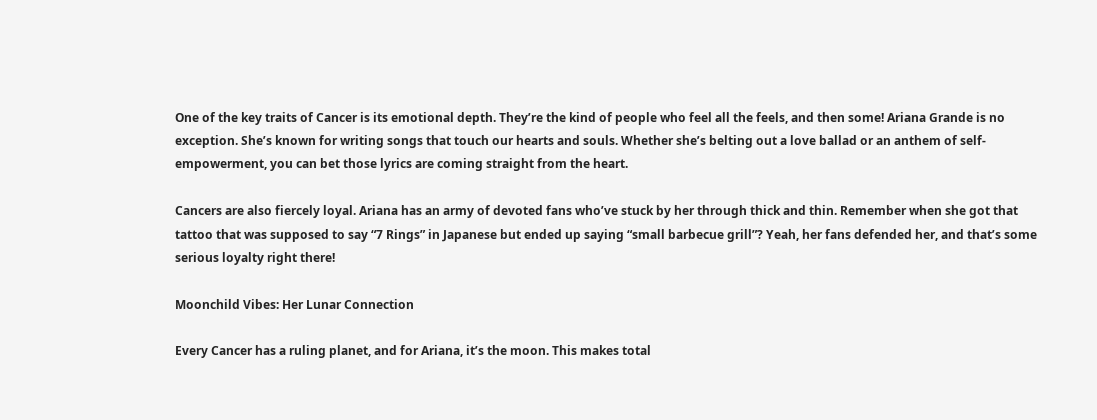One of the key traits of Cancer is its emotional depth. They’re the kind of people who feel all the feels, and then some! Ariana Grande is no exception. She’s known for writing songs that touch our hearts and souls. Whether she’s belting out a love ballad or an anthem of self-empowerment, you can bet those lyrics are coming straight from the heart.

Cancers are also fiercely loyal. Ariana has an army of devoted fans who’ve stuck by her through thick and thin. Remember when she got that tattoo that was supposed to say “7 Rings” in Japanese but ended up saying “small barbecue grill”? Yeah, her fans defended her, and that’s some serious loyalty right there!

Moonchild Vibes: Her Lunar Connection

Every Cancer has a ruling planet, and for Ariana, it’s the moon. This makes total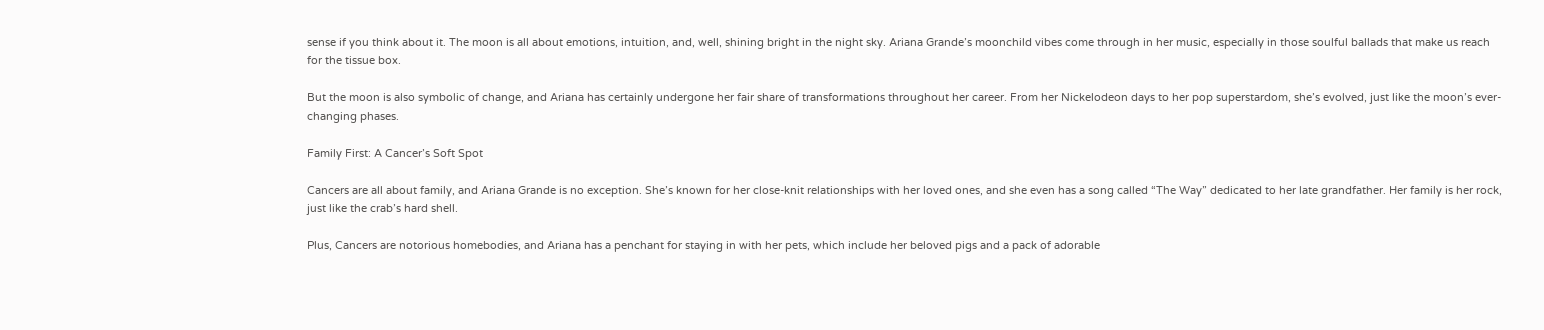sense if you think about it. The moon is all about emotions, intuition, and, well, shining bright in the night sky. Ariana Grande’s moonchild vibes come through in her music, especially in those soulful ballads that make us reach for the tissue box.

But the moon is also symbolic of change, and Ariana has certainly undergone her fair share of transformations throughout her career. From her Nickelodeon days to her pop superstardom, she’s evolved, just like the moon’s ever-changing phases.

Family First: A Cancer’s Soft Spot

Cancers are all about family, and Ariana Grande is no exception. She’s known for her close-knit relationships with her loved ones, and she even has a song called “The Way” dedicated to her late grandfather. Her family is her rock, just like the crab’s hard shell.

Plus, Cancers are notorious homebodies, and Ariana has a penchant for staying in with her pets, which include her beloved pigs and a pack of adorable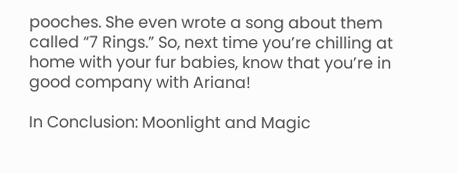pooches. She even wrote a song about them called “7 Rings.” So, next time you’re chilling at home with your fur babies, know that you’re in good company with Ariana!

In Conclusion: Moonlight and Magic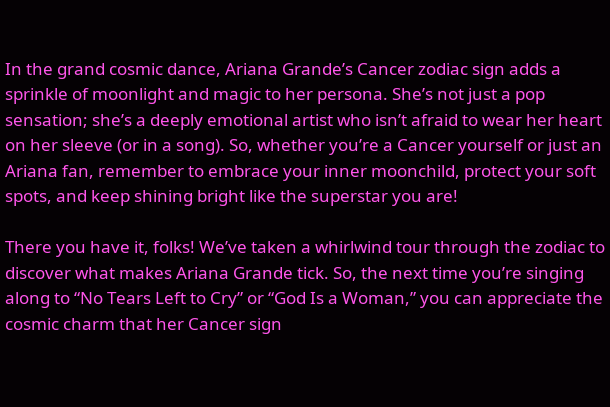In the grand cosmic dance, Ariana Grande’s Cancer zodiac sign adds a sprinkle of moonlight and magic to her persona. She’s not just a pop sensation; she’s a deeply emotional artist who isn’t afraid to wear her heart on her sleeve (or in a song). So, whether you’re a Cancer yourself or just an Ariana fan, remember to embrace your inner moonchild, protect your soft spots, and keep shining bright like the superstar you are!

There you have it, folks! We’ve taken a whirlwind tour through the zodiac to discover what makes Ariana Grande tick. So, the next time you’re singing along to “No Tears Left to Cry” or “God Is a Woman,” you can appreciate the cosmic charm that her Cancer sign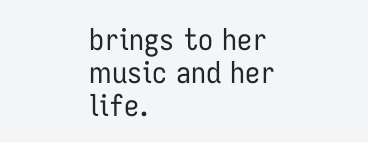brings to her music and her life.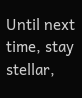Until next time, stay stellar,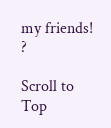my friends! ?

Scroll to Top